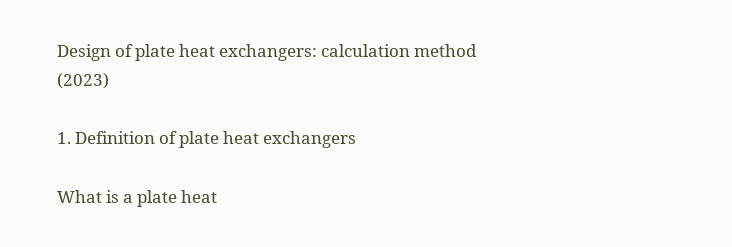Design of plate heat exchangers: calculation method (2023)

1. Definition of plate heat exchangers

What is a plate heat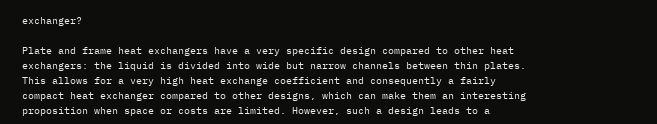exchanger?

Plate and frame heat exchangers have a very specific design compared to other heat exchangers: the liquid is divided into wide but narrow channels between thin plates. This allows for a very high heat exchange coefficient and consequently a fairly compact heat exchanger compared to other designs, which can make them an interesting proposition when space or costs are limited. However, such a design leads to a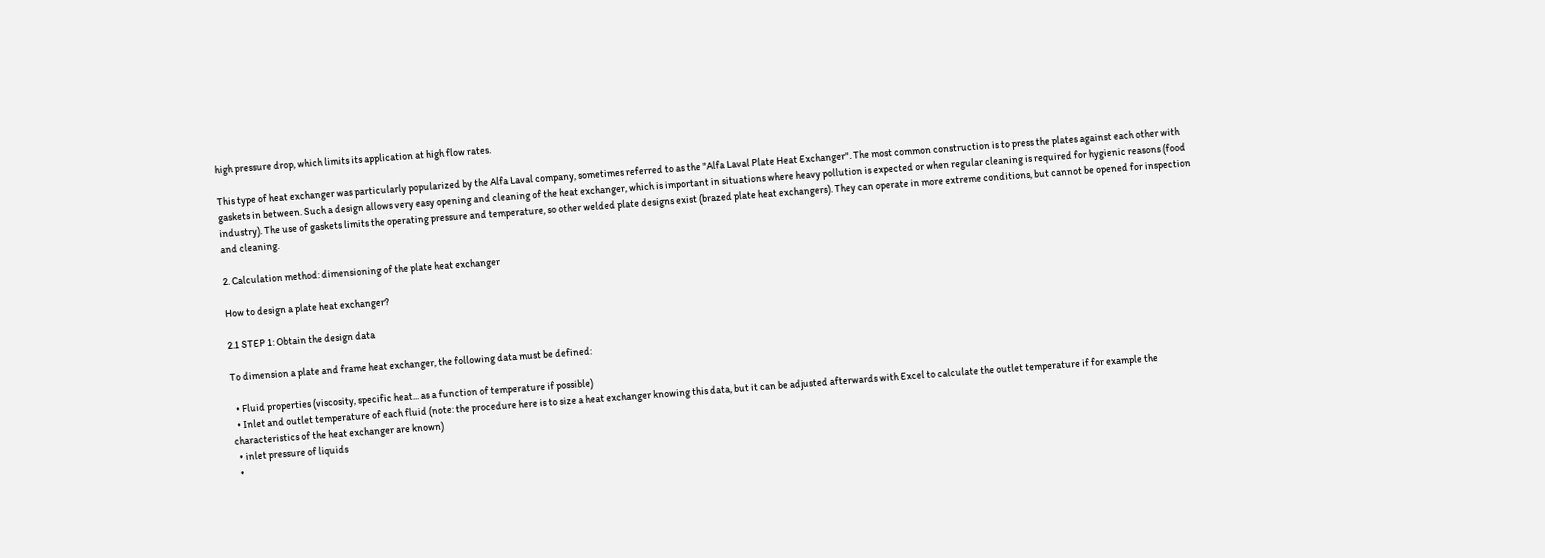high pressure drop, which limits its application at high flow rates.

This type of heat exchanger was particularly popularized by the Alfa Laval company, sometimes referred to as the "Alfa Laval Plate Heat Exchanger". The most common construction is to press the plates against each other with gaskets in between. Such a design allows very easy opening and cleaning of the heat exchanger, which is important in situations where heavy pollution is expected or when regular cleaning is required for hygienic reasons (food industry). The use of gaskets limits the operating pressure and temperature, so other welded plate designs exist (brazed plate heat exchangers). They can operate in more extreme conditions, but cannot be opened for inspection and cleaning.

2. Calculation method: dimensioning of the plate heat exchanger

How to design a plate heat exchanger?

2.1 STEP 1: Obtain the design data

To dimension a plate and frame heat exchanger, the following data must be defined:

  • Fluid properties (viscosity, specific heat... as a function of temperature if possible)
  • Inlet and outlet temperature of each fluid (note: the procedure here is to size a heat exchanger knowing this data, but it can be adjusted afterwards with Excel to calculate the outlet temperature if for example the characteristics of the heat exchanger are known)
  • inlet pressure of liquids
  •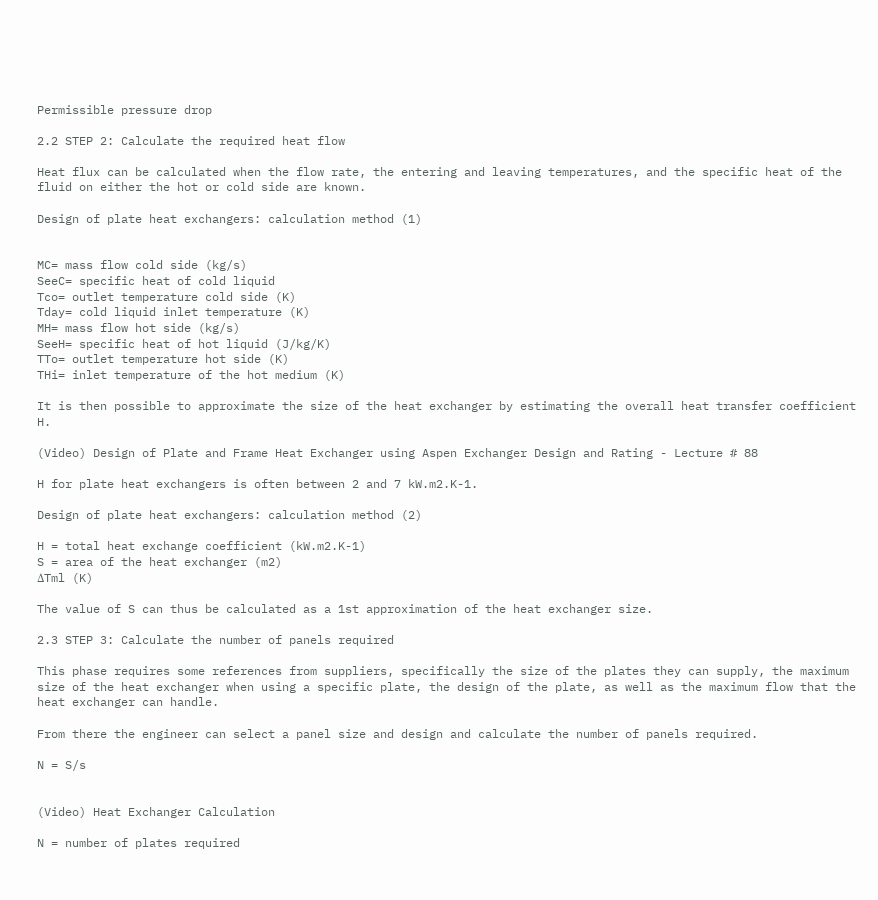Permissible pressure drop

2.2 STEP 2: Calculate the required heat flow

Heat flux can be calculated when the flow rate, the entering and leaving temperatures, and the specific heat of the fluid on either the hot or cold side are known.

Design of plate heat exchangers: calculation method (1)


MC= mass flow cold side (kg/s)
SeeC= specific heat of cold liquid
Tco= outlet temperature cold side (K)
Tday= cold liquid inlet temperature (K)
MH= mass flow hot side (kg/s)
SeeH= specific heat of hot liquid (J/kg/K)
TTo= outlet temperature hot side (K)
THi= inlet temperature of the hot medium (K)

It is then possible to approximate the size of the heat exchanger by estimating the overall heat transfer coefficient H.

(Video) Design of Plate and Frame Heat Exchanger using Aspen Exchanger Design and Rating - Lecture # 88

H for plate heat exchangers is often between 2 and 7 kW.m2.K-1.

Design of plate heat exchangers: calculation method (2)

H = total heat exchange coefficient (kW.m2.K-1)
S = area of the heat exchanger (m2)
ΔTml (K)

The value of S can thus be calculated as a 1st approximation of the heat exchanger size.

2.3 STEP 3: Calculate the number of panels required

This phase requires some references from suppliers, specifically the size of the plates they can supply, the maximum size of the heat exchanger when using a specific plate, the design of the plate, as well as the maximum flow that the heat exchanger can handle.

From there the engineer can select a panel size and design and calculate the number of panels required.

N = S/s


(Video) Heat Exchanger Calculation

N = number of plates required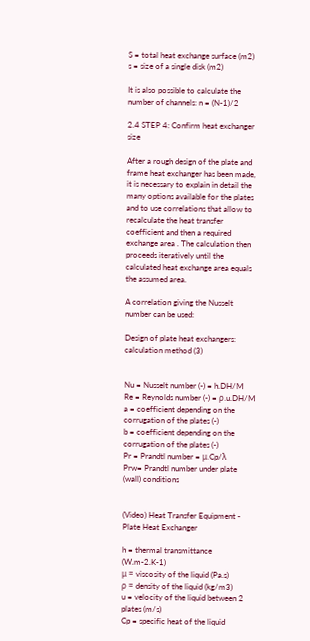S = total heat exchange surface (m2)
s = size of a single disk (m2)

It is also possible to calculate the number of channels: n = (N-1)/2

2.4 STEP 4: Confirm heat exchanger size

After a rough design of the plate and frame heat exchanger has been made, it is necessary to explain in detail the many options available for the plates and to use correlations that allow to recalculate the heat transfer coefficient and then a required exchange area . The calculation then proceeds iteratively until the calculated heat exchange area equals the assumed area.

A correlation giving the Nusselt number can be used:

Design of plate heat exchangers: calculation method (3)


Nu = Nusselt number (-) = h.DH/M
Re = Reynolds number (-) = ρ.u.DH/M
a = coefficient depending on the corrugation of the plates (-)
b = coefficient depending on the corrugation of the plates (-)
Pr = Prandtl number = μ.Cp/λ
Prw= Prandtl number under plate (wall) conditions


(Video) Heat Transfer Equipment - Plate Heat Exchanger

h = thermal transmittance (W.m-2.K-1)
μ = viscosity of the liquid (Pa.s)
ρ = density of the liquid (kg/m3)
u = velocity of the liquid between 2 plates (m/s)
Cp = specific heat of the liquid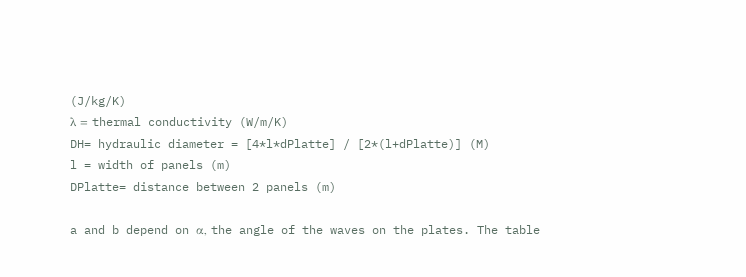(J/kg/K)
λ = thermal conductivity (W/m/K)
DH= hydraulic diameter = [4*l*dPlatte] / [2*(l+dPlatte)] (M)
l = width of panels (m)
DPlatte= distance between 2 panels (m)

a and b depend on α, the angle of the waves on the plates. The table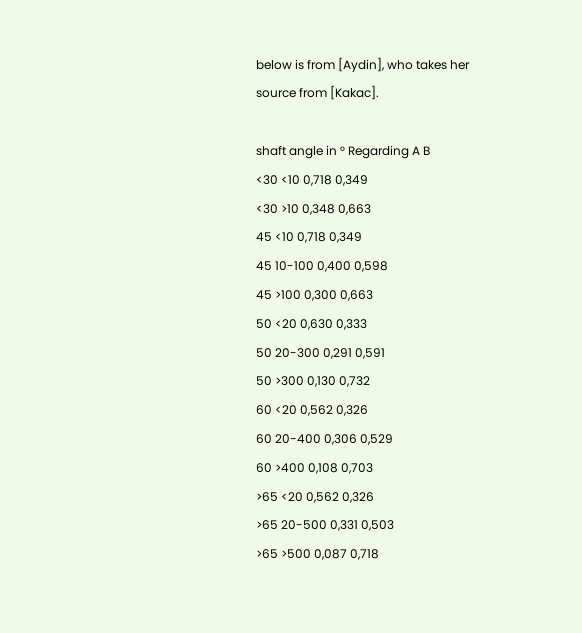below is from [Aydin], who takes her source from [Kakac].

shaft angle in ° Regarding A B
<30 <10 0,718 0,349
<30 >10 0,348 0,663
45 <10 0,718 0,349
45 10-100 0,400 0,598
45 >100 0,300 0,663
50 <20 0,630 0,333
50 20-300 0,291 0,591
50 >300 0,130 0,732
60 <20 0,562 0,326
60 20-400 0,306 0,529
60 >400 0,108 0,703
>65 <20 0,562 0,326
>65 20-500 0,331 0,503
>65 >500 0,087 0,718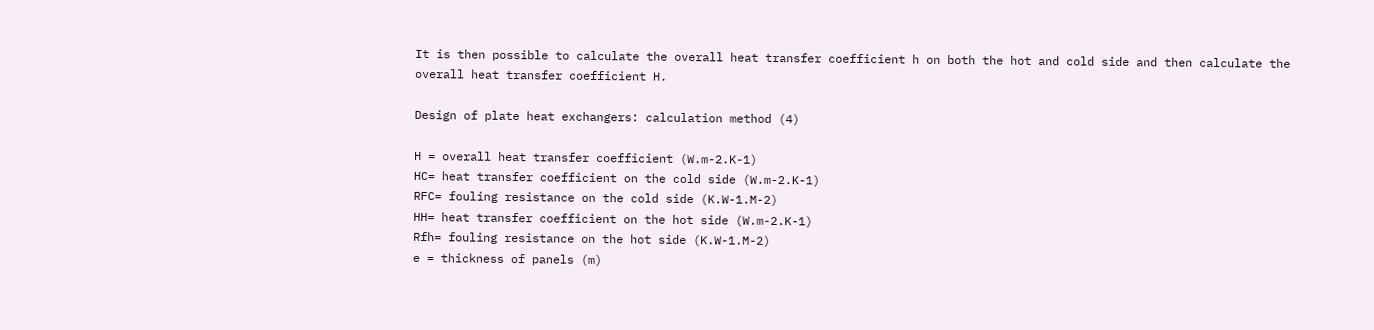It is then possible to calculate the overall heat transfer coefficient h on both the hot and cold side and then calculate the overall heat transfer coefficient H.

Design of plate heat exchangers: calculation method (4)

H = overall heat transfer coefficient (W.m-2.K-1)
HC= heat transfer coefficient on the cold side (W.m-2.K-1)
RFC= fouling resistance on the cold side (K.W-1.M-2)
HH= heat transfer coefficient on the hot side (W.m-2.K-1)
Rfh= fouling resistance on the hot side (K.W-1.M-2)
e = thickness of panels (m)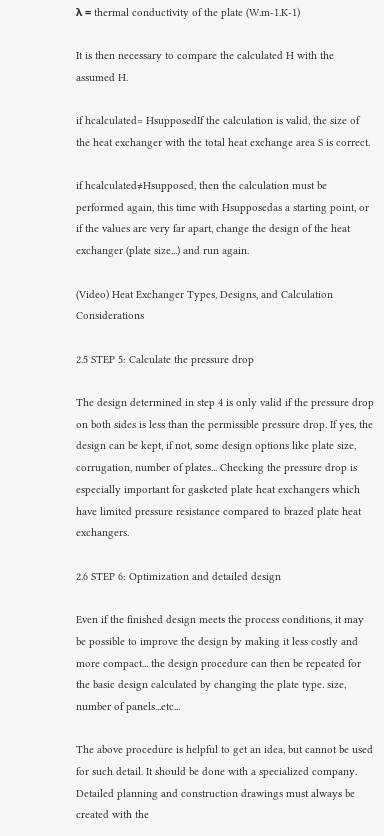λ = thermal conductivity of the plate (W.m-1.K-1)

It is then necessary to compare the calculated H with the assumed H.

if hcalculated= HsupposedIf the calculation is valid, the size of the heat exchanger with the total heat exchange area S is correct.

if hcalculated≠Hsupposed, then the calculation must be performed again, this time with Hsupposedas a starting point, or if the values are very far apart, change the design of the heat exchanger (plate size...) and run again.

(Video) Heat Exchanger Types, Designs, and Calculation Considerations

2.5 STEP 5: Calculate the pressure drop

The design determined in step 4 is only valid if the pressure drop on both sides is less than the permissible pressure drop. If yes, the design can be kept, if not, some design options like plate size, corrugation, number of plates... Checking the pressure drop is especially important for gasketed plate heat exchangers which have limited pressure resistance compared to brazed plate heat exchangers.

2.6 STEP 6: Optimization and detailed design

Even if the finished design meets the process conditions, it may be possible to improve the design by making it less costly and more compact... the design procedure can then be repeated for the basic design calculated by changing the plate type. size, number of panels...etc...

The above procedure is helpful to get an idea, but cannot be used for such detail. It should be done with a specialized company. Detailed planning and construction drawings must always be created with the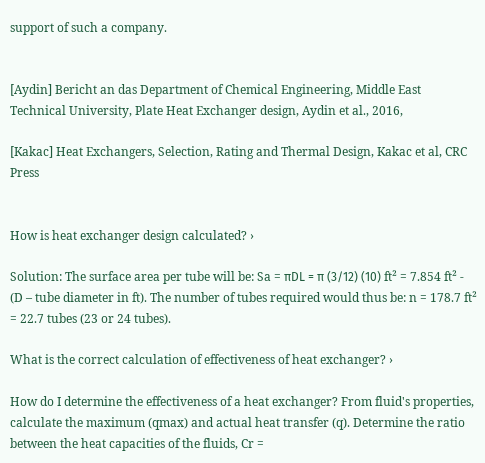support of such a company.


[Aydin] Bericht an das Department of Chemical Engineering, Middle East Technical University, Plate Heat Exchanger design, Aydin et al., 2016,

[Kakac] Heat Exchangers, Selection, Rating and Thermal Design, Kakac et al, CRC Press


How is heat exchanger design calculated? ›

Solution: The surface area per tube will be: Sa = πDL = π (3/12) (10) ft² = 7.854 ft² - (D – tube diameter in ft). The number of tubes required would thus be: n = 178.7 ft² = 22.7 tubes (23 or 24 tubes).

What is the correct calculation of effectiveness of heat exchanger? ›

How do I determine the effectiveness of a heat exchanger? From fluid's properties, calculate the maximum (qmax) and actual heat transfer (q). Determine the ratio between the heat capacities of the fluids, Cr =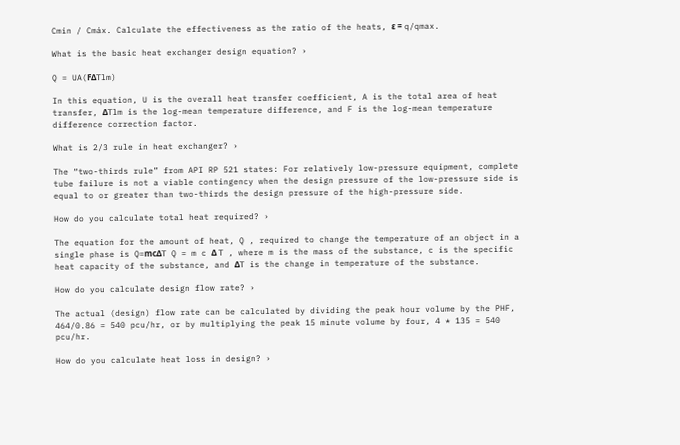Cmin / Cmáx. Calculate the effectiveness as the ratio of the heats, ε = q/qmax.

What is the basic heat exchanger design equation? ›

Q = UA(FΔTlm)

In this equation, U is the overall heat transfer coefficient, A is the total area of heat transfer, ΔTlm is the log-mean temperature difference, and F is the log-mean temperature difference correction factor.

What is 2/3 rule in heat exchanger? ›

The “two-thirds rule” from API RP 521 states: For relatively low-pressure equipment, complete tube failure is not a viable contingency when the design pressure of the low-pressure side is equal to or greater than two-thirds the design pressure of the high-pressure side.

How do you calculate total heat required? ›

The equation for the amount of heat, Q , required to change the temperature of an object in a single phase is Q=mcΔT Q = m c Δ T , where m is the mass of the substance, c is the specific heat capacity of the substance, and ΔT is the change in temperature of the substance.

How do you calculate design flow rate? ›

The actual (design) flow rate can be calculated by dividing the peak hour volume by the PHF, 464/0.86 = 540 pcu/hr, or by multiplying the peak 15 minute volume by four, 4 * 135 = 540 pcu/hr.

How do you calculate heat loss in design? ›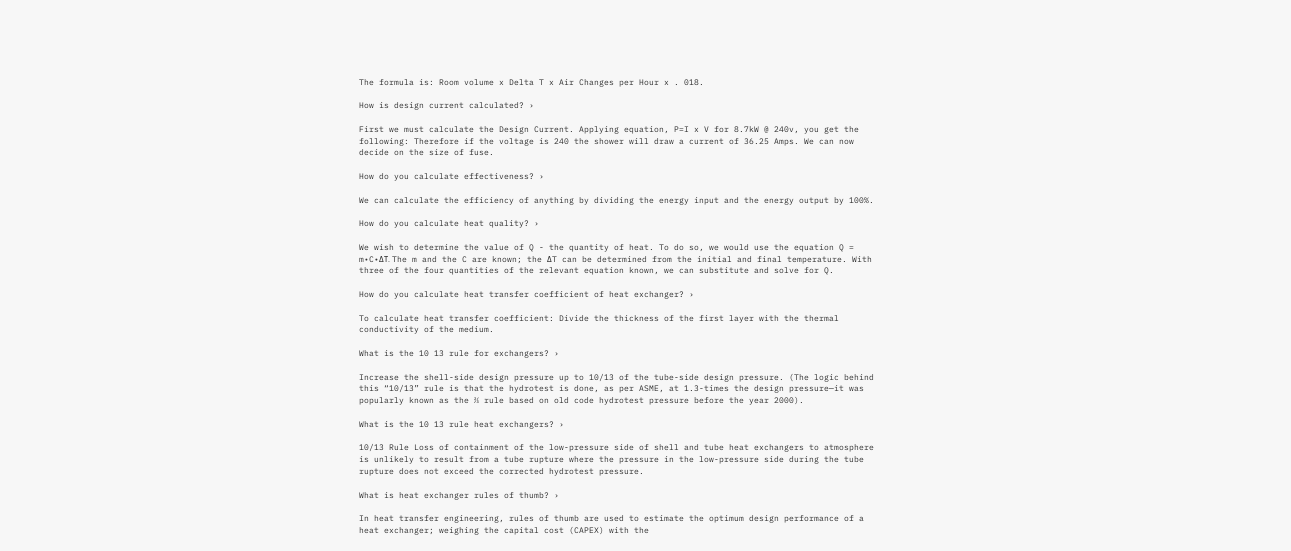The formula is: Room volume x Delta T x Air Changes per Hour x . 018.

How is design current calculated? ›

First we must calculate the Design Current. Applying equation, P=I x V for 8.7kW @ 240v, you get the following: Therefore if the voltage is 240 the shower will draw a current of 36.25 Amps. We can now decide on the size of fuse.

How do you calculate effectiveness? ›

We can calculate the efficiency of anything by dividing the energy input and the energy output by 100%.

How do you calculate heat quality? ›

We wish to determine the value of Q - the quantity of heat. To do so, we would use the equation Q = m•C•ΔT. The m and the C are known; the ΔT can be determined from the initial and final temperature. With three of the four quantities of the relevant equation known, we can substitute and solve for Q.

How do you calculate heat transfer coefficient of heat exchanger? ›

To calculate heat transfer coefficient: Divide the thickness of the first layer with the thermal conductivity of the medium.

What is the 10 13 rule for exchangers? ›

Increase the shell-side design pressure up to 10/13 of the tube-side design pressure. (The logic behind this “10/13” rule is that the hydrotest is done, as per ASME, at 1.3-times the design pressure—it was popularly known as the ⅔ rule based on old code hydrotest pressure before the year 2000).

What is the 10 13 rule heat exchangers? ›

10/13 Rule Loss of containment of the low-pressure side of shell and tube heat exchangers to atmosphere is unlikely to result from a tube rupture where the pressure in the low-pressure side during the tube rupture does not exceed the corrected hydrotest pressure.

What is heat exchanger rules of thumb? ›

In heat transfer engineering, rules of thumb are used to estimate the optimum design performance of a heat exchanger; weighing the capital cost (CAPEX) with the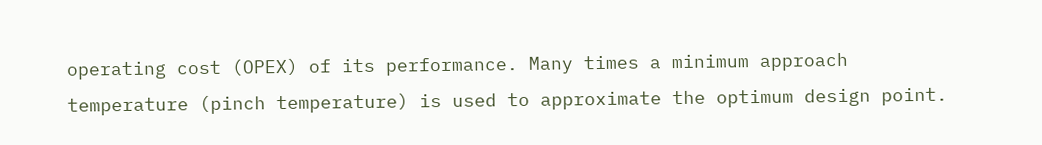operating cost (OPEX) of its performance. Many times a minimum approach temperature (pinch temperature) is used to approximate the optimum design point.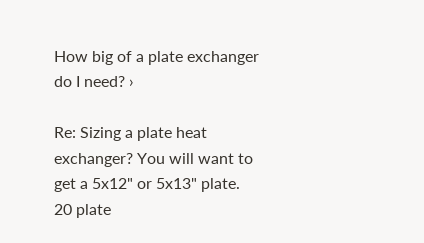How big of a plate exchanger do I need? ›

Re: Sizing a plate heat exchanger? You will want to get a 5x12" or 5x13" plate. 20 plate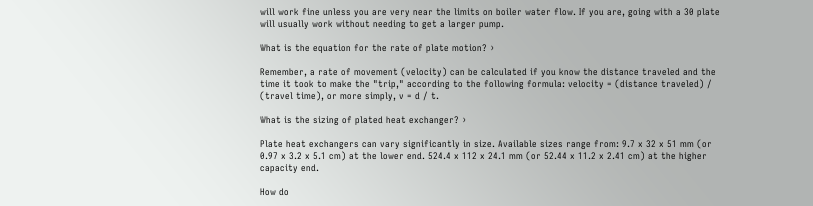will work fine unless you are very near the limits on boiler water flow. If you are, going with a 30 plate will usually work without needing to get a larger pump.

What is the equation for the rate of plate motion? ›

Remember, a rate of movement (velocity) can be calculated if you know the distance traveled and the time it took to make the "trip," according to the following formula: velocity = (distance traveled) / (travel time), or more simply, v = d / t.

What is the sizing of plated heat exchanger? ›

Plate heat exchangers can vary significantly in size. Available sizes range from: 9.7 x 32 x 51 mm (or 0.97 x 3.2 x 5.1 cm) at the lower end. 524.4 x 112 x 24.1 mm (or 52.44 x 11.2 x 2.41 cm) at the higher capacity end.

How do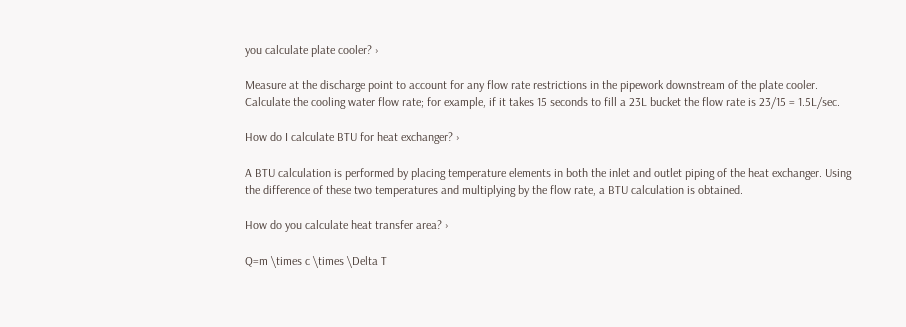you calculate plate cooler? ›

Measure at the discharge point to account for any flow rate restrictions in the pipework downstream of the plate cooler. Calculate the cooling water flow rate; for example, if it takes 15 seconds to fill a 23L bucket the flow rate is 23/15 = 1.5L/sec.

How do I calculate BTU for heat exchanger? ›

A BTU calculation is performed by placing temperature elements in both the inlet and outlet piping of the heat exchanger. Using the difference of these two temperatures and multiplying by the flow rate, a BTU calculation is obtained.

How do you calculate heat transfer area? ›

Q=m \times c \times \Delta T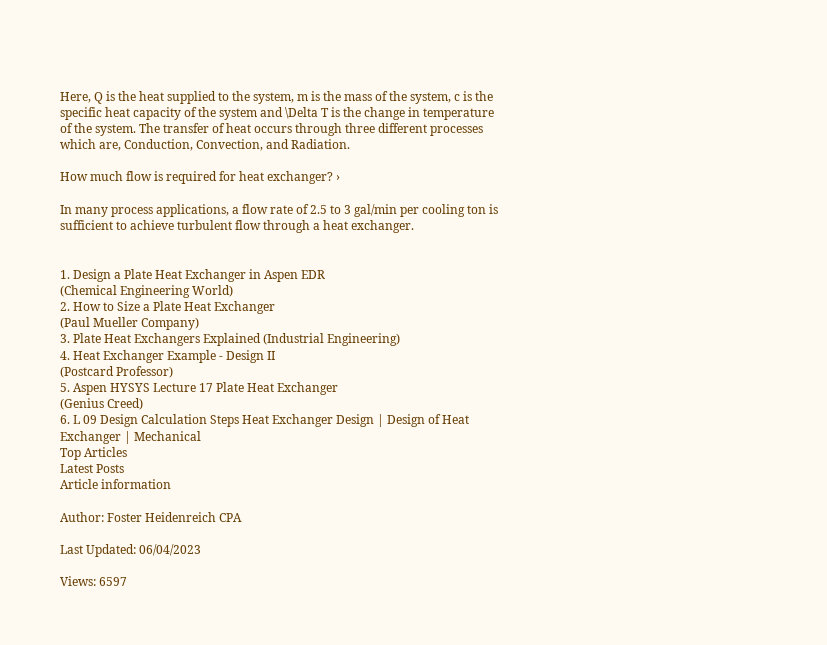Here, Q is the heat supplied to the system, m is the mass of the system, c is the specific heat capacity of the system and \Delta T is the change in temperature of the system. The transfer of heat occurs through three different processes which are, Conduction, Convection, and Radiation.

How much flow is required for heat exchanger? ›

In many process applications, a flow rate of 2.5 to 3 gal/min per cooling ton is sufficient to achieve turbulent flow through a heat exchanger.


1. Design a Plate Heat Exchanger in Aspen EDR
(Chemical Engineering World)
2. How to Size a Plate Heat Exchanger
(Paul Mueller Company)
3. Plate Heat Exchangers Explained (Industrial Engineering)
4. Heat Exchanger Example - Design II
(Postcard Professor)
5. Aspen HYSYS Lecture 17 Plate Heat Exchanger
(Genius Creed)
6. L 09 Design Calculation Steps Heat Exchanger Design | Design of Heat Exchanger | Mechanical
Top Articles
Latest Posts
Article information

Author: Foster Heidenreich CPA

Last Updated: 06/04/2023

Views: 6597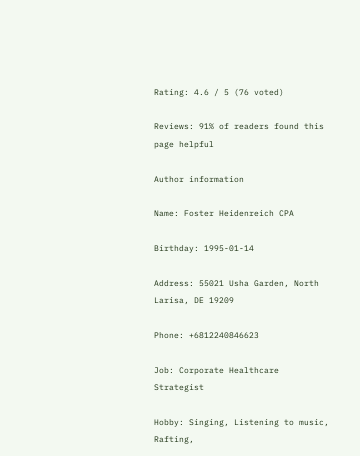Rating: 4.6 / 5 (76 voted)

Reviews: 91% of readers found this page helpful

Author information

Name: Foster Heidenreich CPA

Birthday: 1995-01-14

Address: 55021 Usha Garden, North Larisa, DE 19209

Phone: +6812240846623

Job: Corporate Healthcare Strategist

Hobby: Singing, Listening to music, Rafting,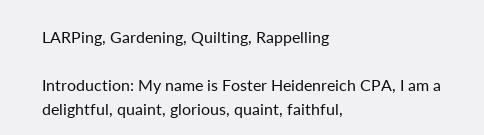LARPing, Gardening, Quilting, Rappelling

Introduction: My name is Foster Heidenreich CPA, I am a delightful, quaint, glorious, quaint, faithful,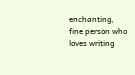enchanting, fine person who loves writing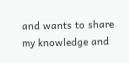and wants to share my knowledge and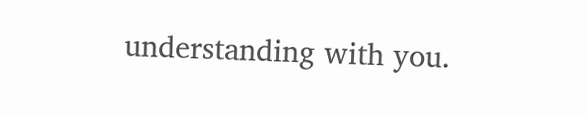understanding with you.